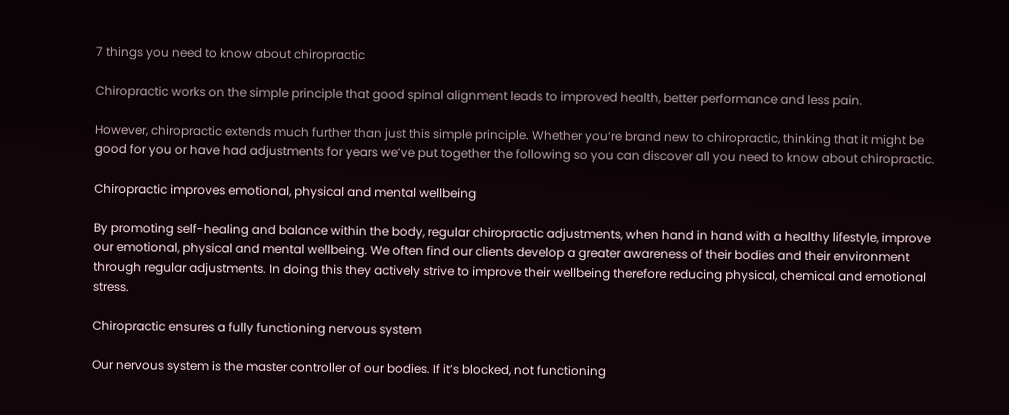7 things you need to know about chiropractic

Chiropractic works on the simple principle that good spinal alignment leads to improved health, better performance and less pain.

However, chiropractic extends much further than just this simple principle. Whether you’re brand new to chiropractic, thinking that it might be good for you or have had adjustments for years we’ve put together the following so you can discover all you need to know about chiropractic.

Chiropractic improves emotional, physical and mental wellbeing

By promoting self-healing and balance within the body, regular chiropractic adjustments, when hand in hand with a healthy lifestyle, improve our emotional, physical and mental wellbeing. We often find our clients develop a greater awareness of their bodies and their environment through regular adjustments. In doing this they actively strive to improve their wellbeing therefore reducing physical, chemical and emotional stress.

Chiropractic ensures a fully functioning nervous system

Our nervous system is the master controller of our bodies. If it’s blocked, not functioning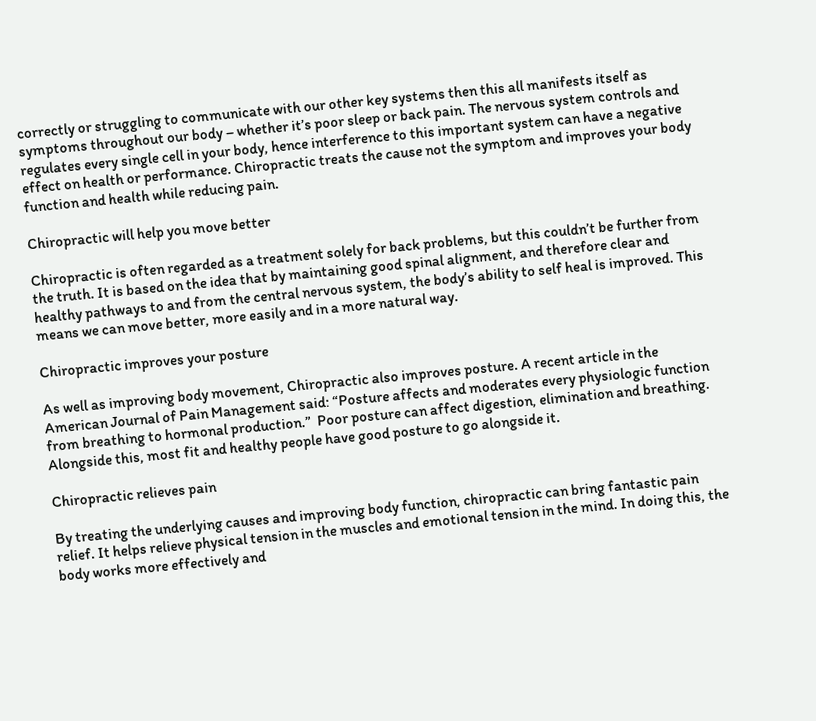correctly or struggling to communicate with our other key systems then this all manifests itself as symptoms throughout our body – whether it’s poor sleep or back pain. The nervous system controls and regulates every single cell in your body, hence interference to this important system can have a negative effect on health or performance. Chiropractic treats the cause not the symptom and improves your body function and health while reducing pain.

Chiropractic will help you move better

Chiropractic is often regarded as a treatment solely for back problems, but this couldn’t be further from the truth. It is based on the idea that by maintaining good spinal alignment, and therefore clear and healthy pathways to and from the central nervous system, the body’s ability to self heal is improved. This means we can move better, more easily and in a more natural way.

Chiropractic improves your posture

As well as improving body movement, Chiropractic also improves posture. A recent article in the American Journal of Pain Management said: “Posture affects and moderates every physiologic function from breathing to hormonal production.”  Poor posture can affect digestion, elimination and breathing. Alongside this, most fit and healthy people have good posture to go alongside it.

Chiropractic relieves pain

By treating the underlying causes and improving body function, chiropractic can bring fantastic pain relief. It helps relieve physical tension in the muscles and emotional tension in the mind. In doing this, the body works more effectively and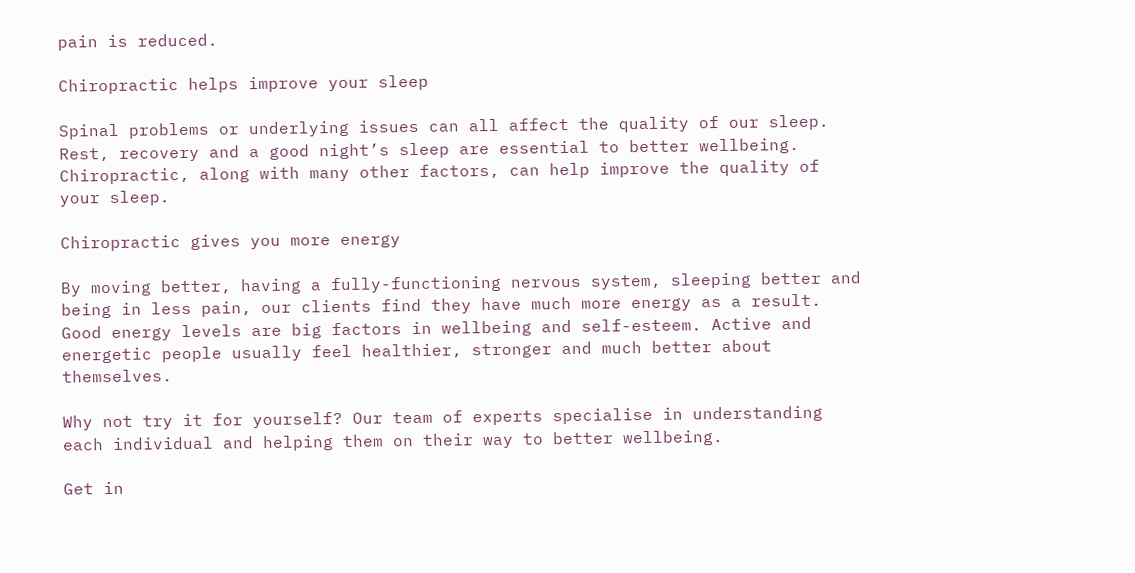pain is reduced.

Chiropractic helps improve your sleep

Spinal problems or underlying issues can all affect the quality of our sleep. Rest, recovery and a good night’s sleep are essential to better wellbeing. Chiropractic, along with many other factors, can help improve the quality of your sleep.

Chiropractic gives you more energy

By moving better, having a fully-functioning nervous system, sleeping better and being in less pain, our clients find they have much more energy as a result. Good energy levels are big factors in wellbeing and self-esteem. Active and energetic people usually feel healthier, stronger and much better about themselves.

Why not try it for yourself? Our team of experts specialise in understanding each individual and helping them on their way to better wellbeing.

Get in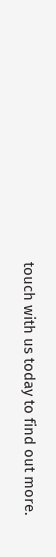touch with us today to find out more.